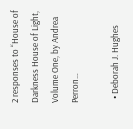2 responses to “House of Darkness House of Light, Volume One, by Andrea Perron…

  • Deborah J. Hughes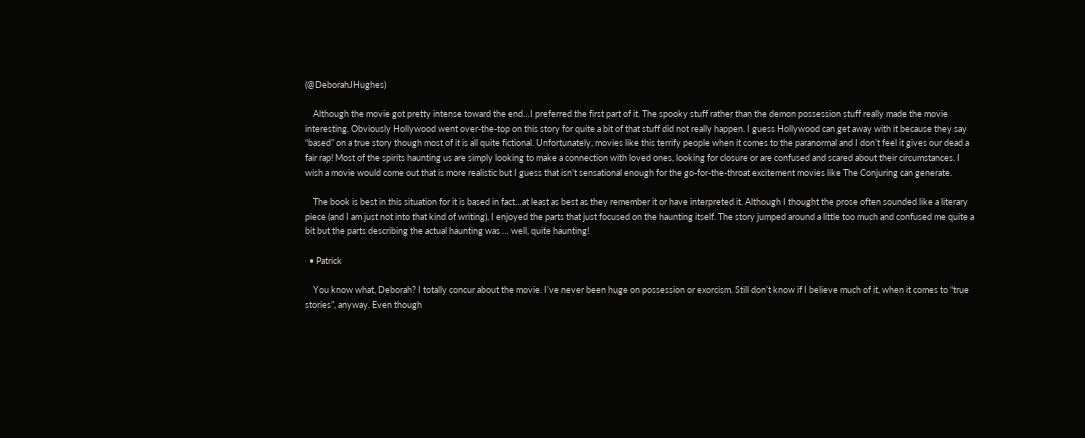(@DeborahJHughes)

    Although the movie got pretty intense toward the end…I preferred the first part of it. The spooky stuff rather than the demon possession stuff really made the movie interesting. Obviously Hollywood went over-the-top on this story for quite a bit of that stuff did not really happen. I guess Hollywood can get away with it because they say “based” on a true story though most of it is all quite fictional. Unfortunately, movies like this terrify people when it comes to the paranormal and I don’t feel it gives our dead a fair rap! Most of the spirits haunting us are simply looking to make a connection with loved ones, looking for closure or are confused and scared about their circumstances. I wish a movie would come out that is more realistic but I guess that isn’t sensational enough for the go-for-the-throat excitement movies like The Conjuring can generate.

    The book is best in this situation for it is based in fact…at least as best as they remember it or have interpreted it. Although I thought the prose often sounded like a literary piece (and I am just not into that kind of writing), I enjoyed the parts that just focused on the haunting itself. The story jumped around a little too much and confused me quite a bit but the parts describing the actual haunting was … well, quite haunting!

  • Patrick

    You know what, Deborah? I totally concur about the movie. I’ve never been huge on possession or exorcism. Still don’t know if I believe much of it, when it comes to “true stories”, anyway. Even though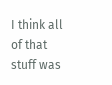I think all of that stuff was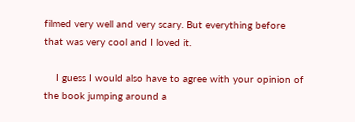filmed very well and very scary. But everything before that was very cool and I loved it.

    I guess I would also have to agree with your opinion of the book jumping around a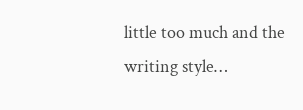little too much and the writing style…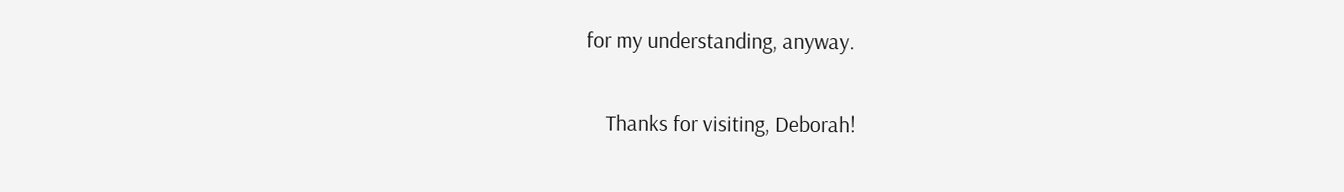for my understanding, anyway.

    Thanks for visiting, Deborah!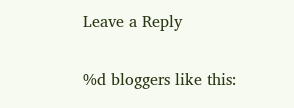Leave a Reply

%d bloggers like this: